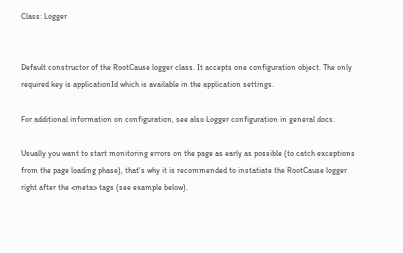Class: Logger


Default constructor of the RootCause logger class. It accepts one configuration object. The only required key is applicationId which is available in the application settings.

For additional information on configuration, see also Logger configuration in general docs.

Usually you want to start monitoring errors on the page as early as possible (to catch exceptions from the page loading phase), that's why it is recommended to instatiate the RootCause logger right after the <meta> tags (see example below).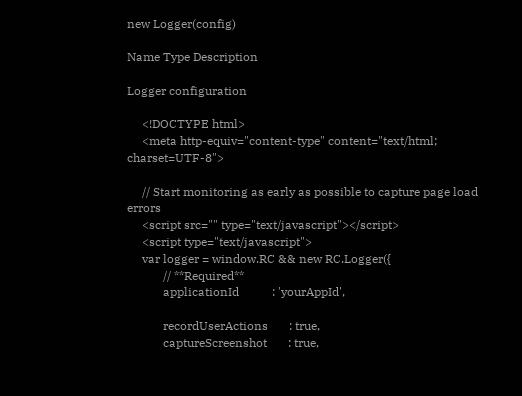new Logger(config)

Name Type Description

Logger configuration

     <!DOCTYPE html>
     <meta http-equiv="content-type" content="text/html; charset=UTF-8">

     // Start monitoring as early as possible to capture page load errors
     <script src="" type="text/javascript"></script>
     <script type="text/javascript">
     var logger = window.RC && new RC.Logger({
            // **Required**
            applicationId           : 'yourAppId',

            recordUserActions       : true,
            captureScreenshot       : true,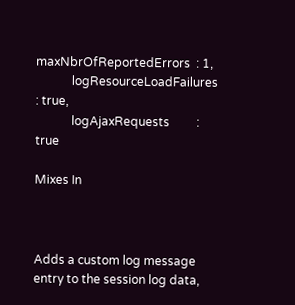maxNbrOfReportedErrors  : 1,
            logResourceLoadFailures : true,
            logAjaxRequests         : true

Mixes In



Adds a custom log message entry to the session log data,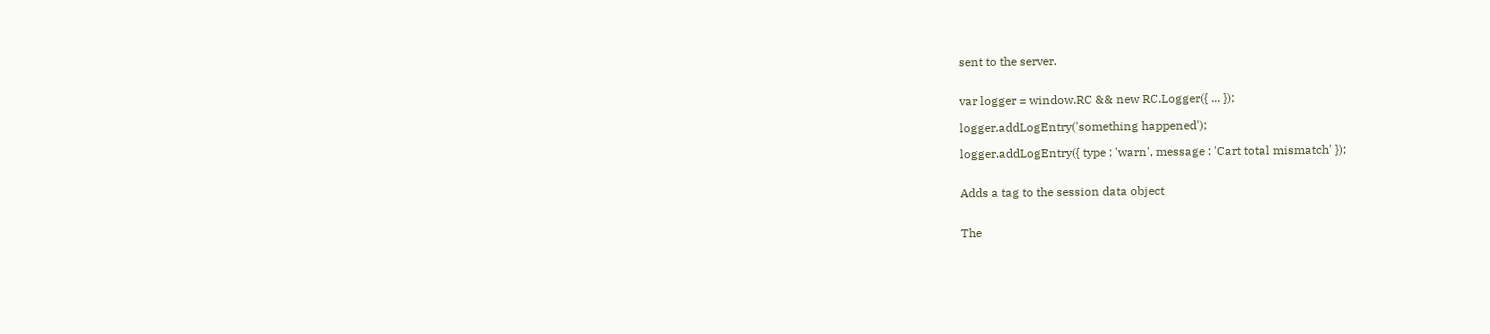sent to the server.


var logger = window.RC && new RC.Logger({ ... });

logger.addLogEntry('something happened');

logger.addLogEntry({ type : 'warn', message : 'Cart total mismatch' });


Adds a tag to the session data object


The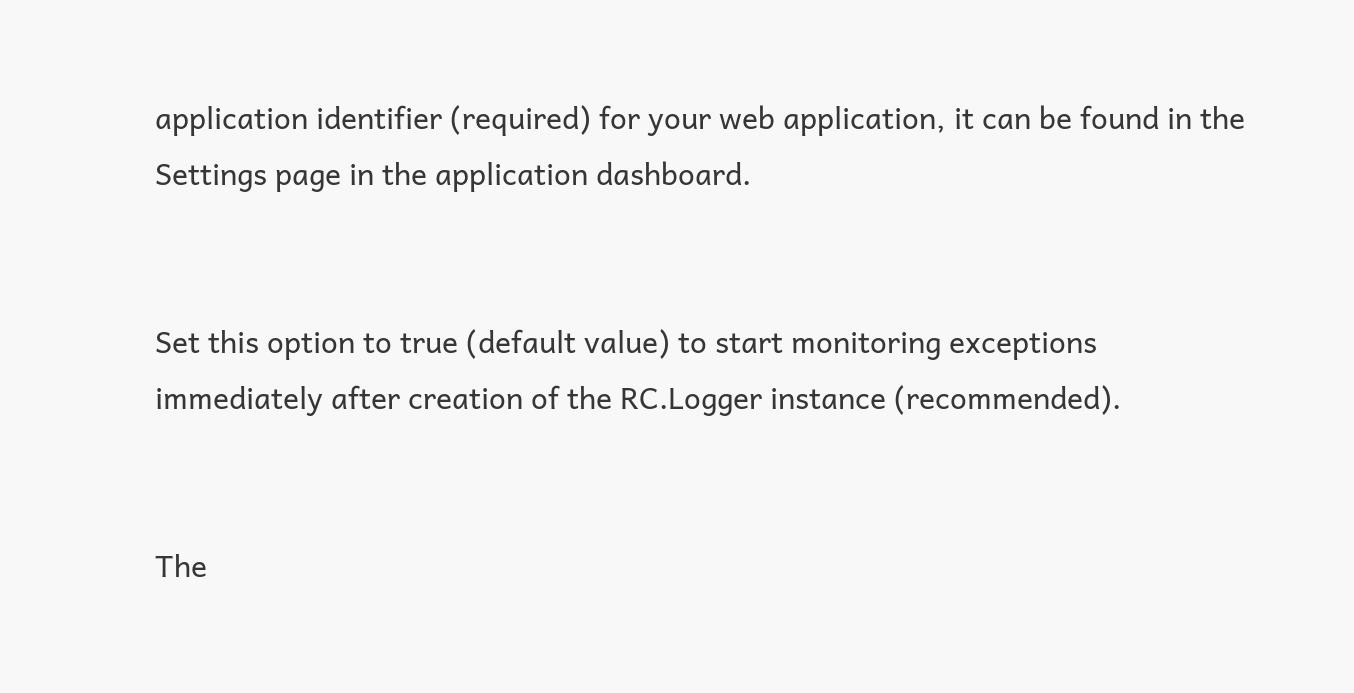application identifier (required) for your web application, it can be found in the Settings page in the application dashboard.


Set this option to true (default value) to start monitoring exceptions immediately after creation of the RC.Logger instance (recommended).


The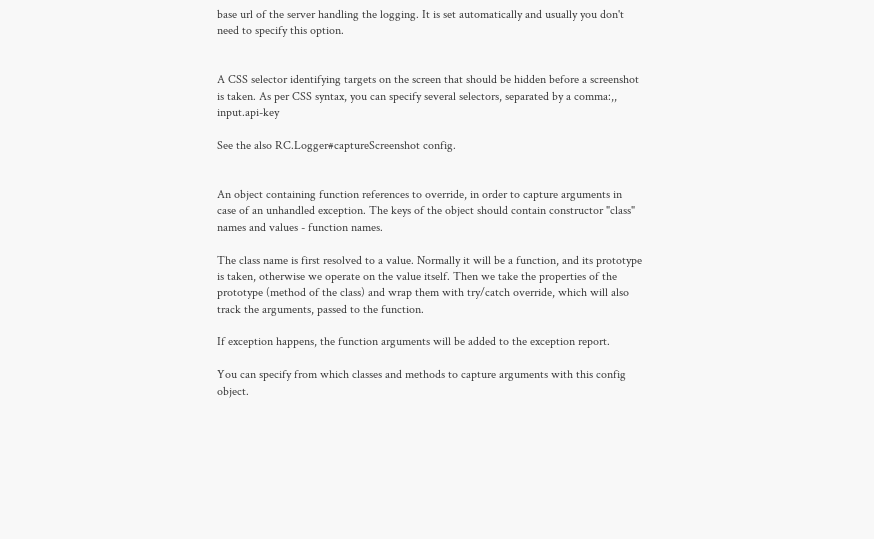base url of the server handling the logging. It is set automatically and usually you don't need to specify this option.


A CSS selector identifying targets on the screen that should be hidden before a screenshot is taken. As per CSS syntax, you can specify several selectors, separated by a comma:,, input.api-key

See the also RC.Logger#captureScreenshot config.


An object containing function references to override, in order to capture arguments in case of an unhandled exception. The keys of the object should contain constructor "class" names and values - function names.

The class name is first resolved to a value. Normally it will be a function, and its prototype is taken, otherwise we operate on the value itself. Then we take the properties of the prototype (method of the class) and wrap them with try/catch override, which will also track the arguments, passed to the function.

If exception happens, the function arguments will be added to the exception report.

You can specify from which classes and methods to capture arguments with this config object.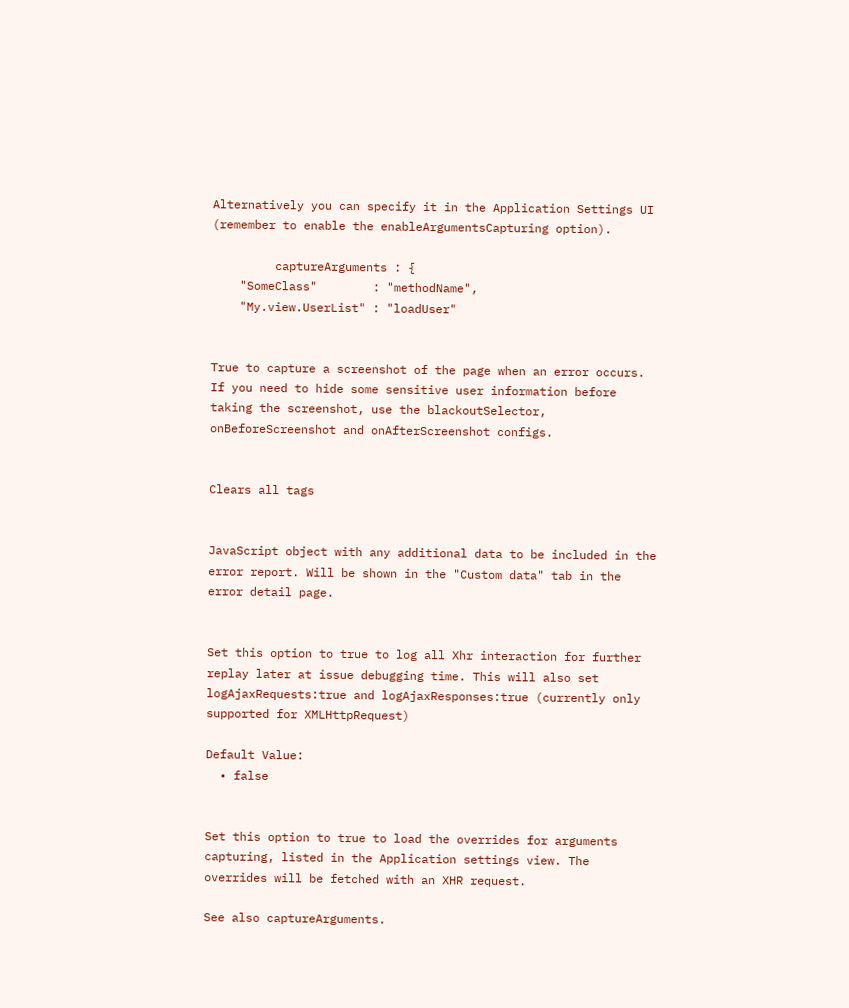Alternatively you can specify it in the Application Settings UI (remember to enable the enableArgumentsCapturing option).

         captureArguments : {
    "SomeClass"        : "methodName",
    "My.view.UserList" : "loadUser"


True to capture a screenshot of the page when an error occurs. If you need to hide some sensitive user information before taking the screenshot, use the blackoutSelector, onBeforeScreenshot and onAfterScreenshot configs.


Clears all tags


JavaScript object with any additional data to be included in the error report. Will be shown in the "Custom data" tab in the error detail page.


Set this option to true to log all Xhr interaction for further replay later at issue debugging time. This will also set logAjaxRequests:true and logAjaxResponses:true (currently only supported for XMLHttpRequest)

Default Value:
  • false


Set this option to true to load the overrides for arguments capturing, listed in the Application settings view. The overrides will be fetched with an XHR request.

See also captureArguments.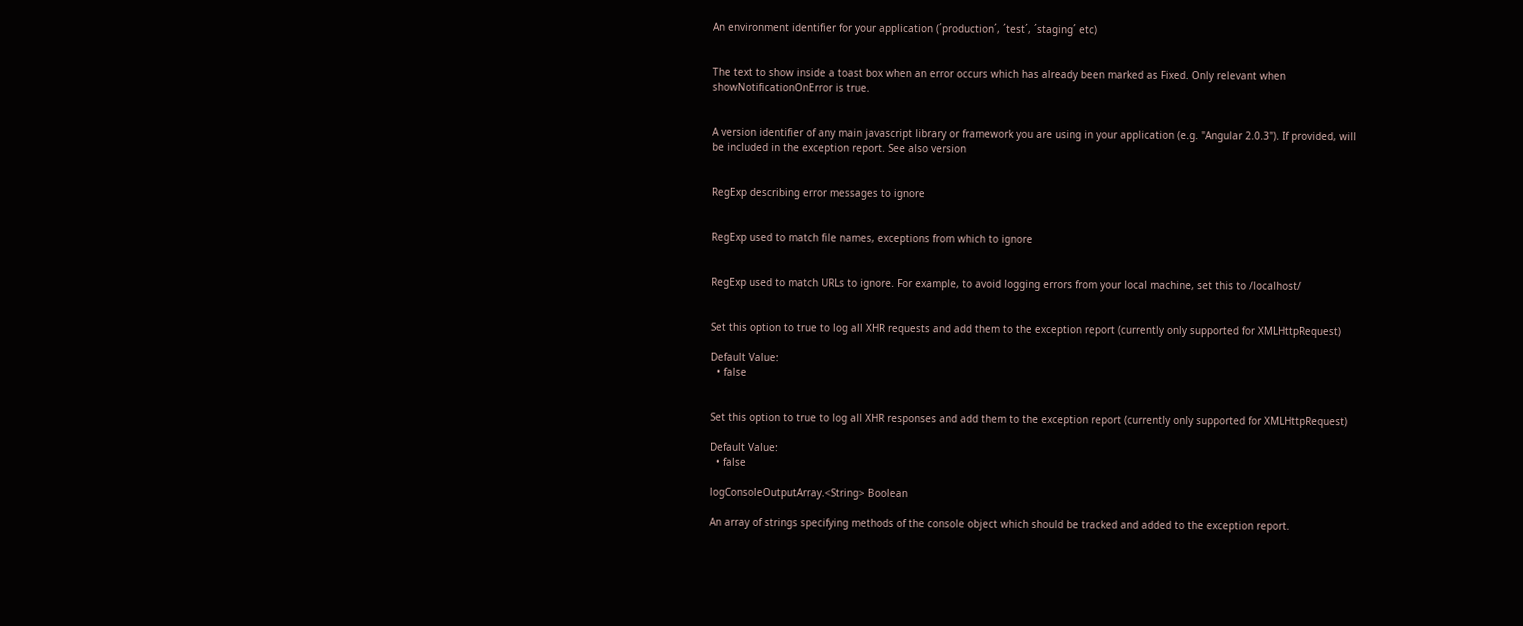An environment identifier for your application (´production´, ´test´, ´staging´ etc)


The text to show inside a toast box when an error occurs which has already been marked as Fixed. Only relevant when showNotificationOnError is true.


A version identifier of any main javascript library or framework you are using in your application (e.g. "Angular 2.0.3"). If provided, will be included in the exception report. See also version


RegExp describing error messages to ignore


RegExp used to match file names, exceptions from which to ignore


RegExp used to match URLs to ignore. For example, to avoid logging errors from your local machine, set this to /localhost/


Set this option to true to log all XHR requests and add them to the exception report (currently only supported for XMLHttpRequest)

Default Value:
  • false


Set this option to true to log all XHR responses and add them to the exception report (currently only supported for XMLHttpRequest)

Default Value:
  • false

logConsoleOutputArray.<String> Boolean

An array of strings specifying methods of the console object which should be tracked and added to the exception report.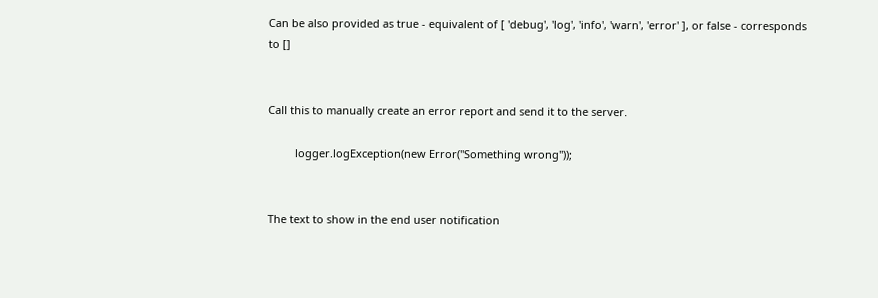Can be also provided as true - equivalent of [ 'debug', 'log', 'info', 'warn', 'error' ], or false - corresponds to []


Call this to manually create an error report and send it to the server.

         logger.logException(new Error("Something wrong"));


The text to show in the end user notification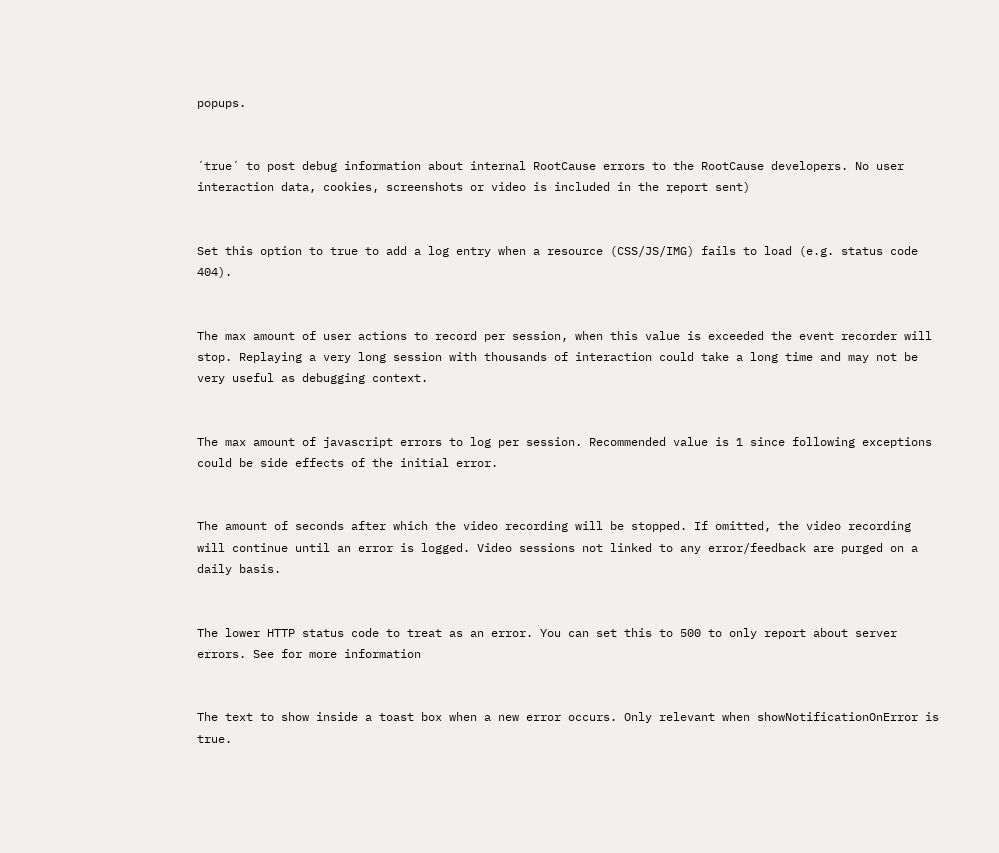popups.


´true´ to post debug information about internal RootCause errors to the RootCause developers. No user interaction data, cookies, screenshots or video is included in the report sent)


Set this option to true to add a log entry when a resource (CSS/JS/IMG) fails to load (e.g. status code 404).


The max amount of user actions to record per session, when this value is exceeded the event recorder will stop. Replaying a very long session with thousands of interaction could take a long time and may not be very useful as debugging context.


The max amount of javascript errors to log per session. Recommended value is 1 since following exceptions could be side effects of the initial error.


The amount of seconds after which the video recording will be stopped. If omitted, the video recording will continue until an error is logged. Video sessions not linked to any error/feedback are purged on a daily basis.


The lower HTTP status code to treat as an error. You can set this to 500 to only report about server errors. See for more information


The text to show inside a toast box when a new error occurs. Only relevant when showNotificationOnError is true.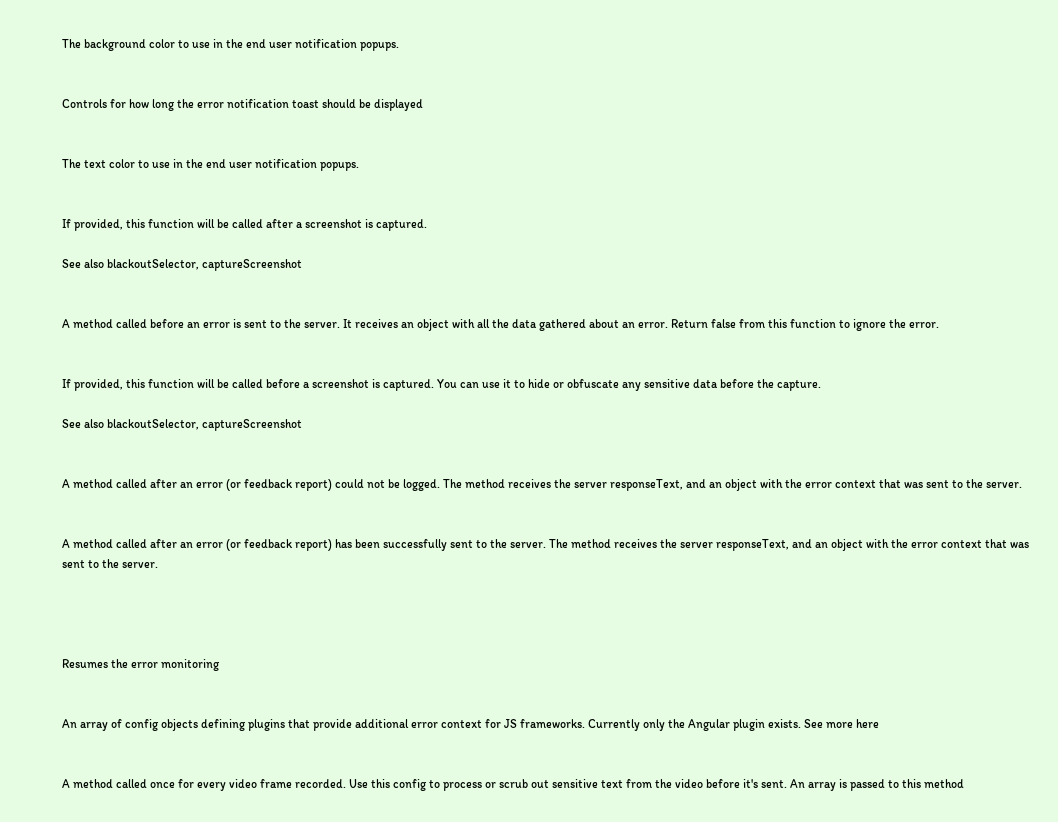The background color to use in the end user notification popups.


Controls for how long the error notification toast should be displayed


The text color to use in the end user notification popups.


If provided, this function will be called after a screenshot is captured.

See also blackoutSelector, captureScreenshot


A method called before an error is sent to the server. It receives an object with all the data gathered about an error. Return false from this function to ignore the error.


If provided, this function will be called before a screenshot is captured. You can use it to hide or obfuscate any sensitive data before the capture.

See also blackoutSelector, captureScreenshot


A method called after an error (or feedback report) could not be logged. The method receives the server responseText, and an object with the error context that was sent to the server.


A method called after an error (or feedback report) has been successfully sent to the server. The method receives the server responseText, and an object with the error context that was sent to the server.




Resumes the error monitoring


An array of config objects defining plugins that provide additional error context for JS frameworks. Currently only the Angular plugin exists. See more here


A method called once for every video frame recorded. Use this config to process or scrub out sensitive text from the video before it's sent. An array is passed to this method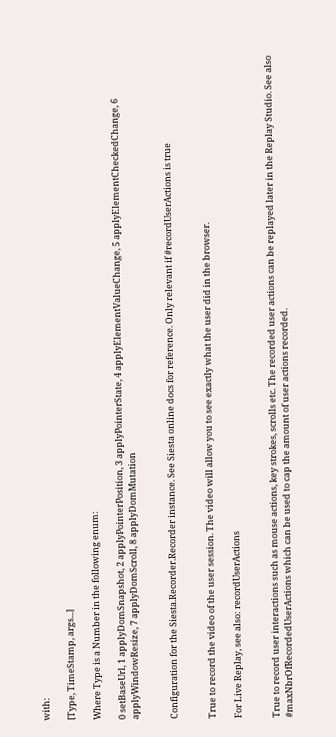with:

[Type, TimeStamp, args...]

Where Type is a Number in the following enum:

0 setBaseUrl, 1 applyDomSnapshot, 2 applyPointerPosition, 3 applyPointerState, 4 applyElementValueChange, 5 applyElementCheckedChange, 6 applyWindowResize, 7 applyDomScroll, 8 applyDomMutation


Configuration for the Siesta.Recorder.Recorder instance. See Siesta online docs for reference. Only relevant if #recordUserActions is true


True to record the video of the user session. The video will allow you to see exactly what the user did in the browser.

For Live Replay, see also: recordUserActions


True to record user interactions such as mouse actions, key strokes, scrolls etc. The recorded user actions can be replayed later in the Replay Studio. See also #maxNbrOfRecordedUserActions which can be used to cap the amount of user actions recorded.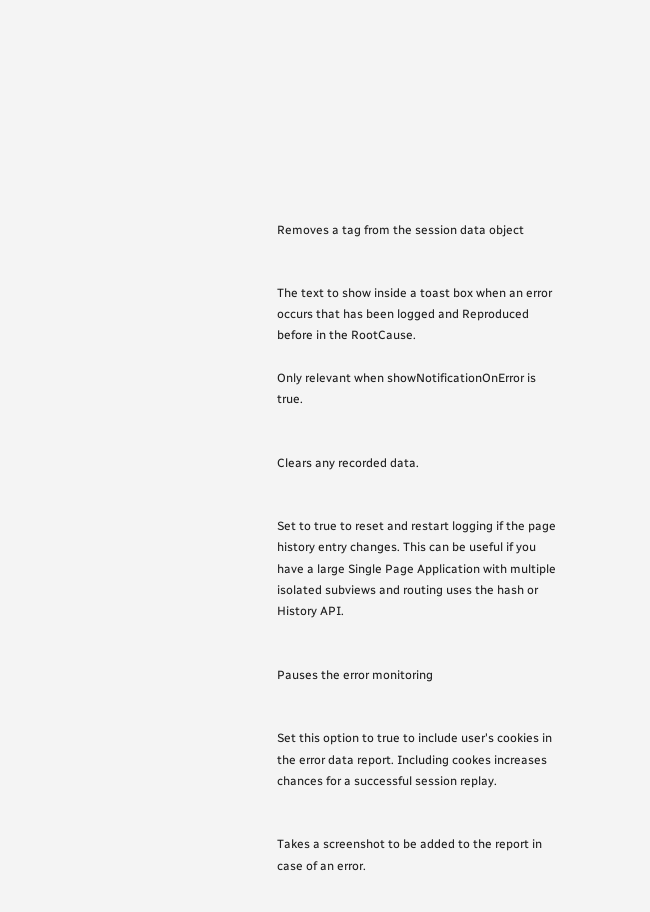Removes a tag from the session data object


The text to show inside a toast box when an error occurs that has been logged and Reproduced before in the RootCause.

Only relevant when showNotificationOnError is true.


Clears any recorded data.


Set to true to reset and restart logging if the page history entry changes. This can be useful if you have a large Single Page Application with multiple isolated subviews and routing uses the hash or History API.


Pauses the error monitoring


Set this option to true to include user's cookies in the error data report. Including cookes increases chances for a successful session replay.


Takes a screenshot to be added to the report in case of an error.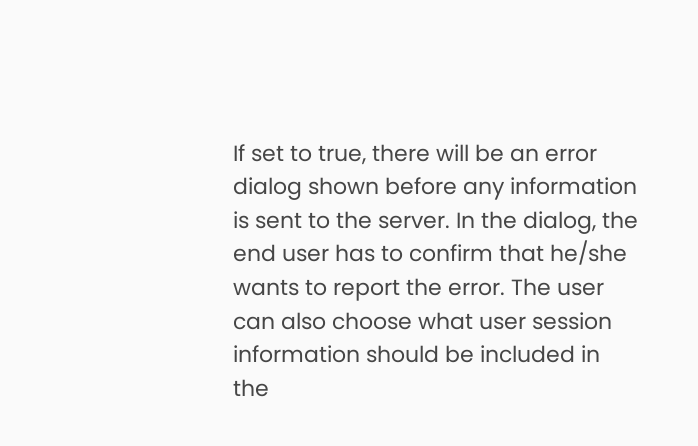If set to true, there will be an error dialog shown before any information is sent to the server. In the dialog, the end user has to confirm that he/she wants to report the error. The user can also choose what user session information should be included in the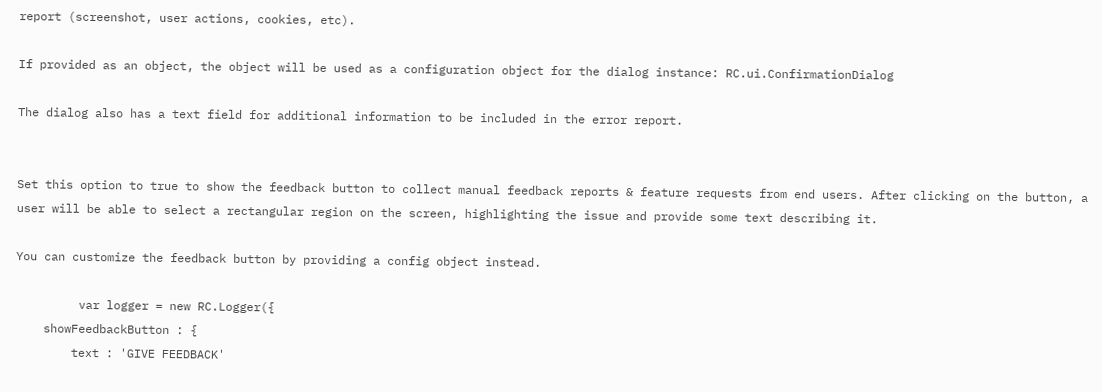report (screenshot, user actions, cookies, etc).

If provided as an object, the object will be used as a configuration object for the dialog instance: RC.ui.ConfirmationDialog

The dialog also has a text field for additional information to be included in the error report.


Set this option to true to show the feedback button to collect manual feedback reports & feature requests from end users. After clicking on the button, a user will be able to select a rectangular region on the screen, highlighting the issue and provide some text describing it.

You can customize the feedback button by providing a config object instead.

         var logger = new RC.Logger({
    showFeedbackButton : {
        text : 'GIVE FEEDBACK'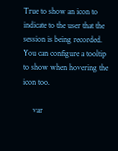True to show an icon to indicate to the user that the session is being recorded. You can configure a tooltip to show when hovering the icon too.

     var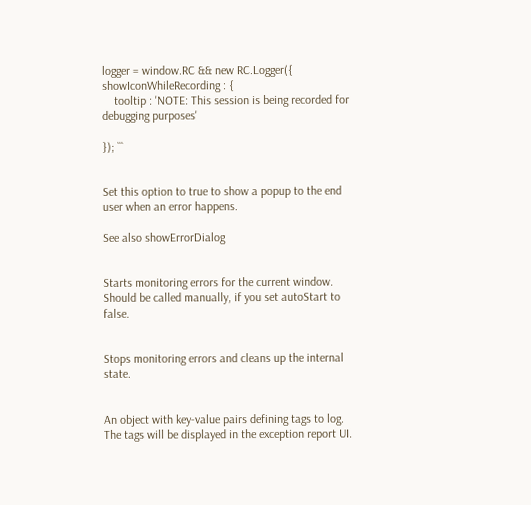logger = window.RC && new RC.Logger({
showIconWhileRecording : {
    tooltip : 'NOTE: This session is being recorded for debugging purposes'

}); ```


Set this option to true to show a popup to the end user when an error happens.

See also showErrorDialog


Starts monitoring errors for the current window. Should be called manually, if you set autoStart to false.


Stops monitoring errors and cleans up the internal state.


An object with key-value pairs defining tags to log. The tags will be displayed in the exception report UI.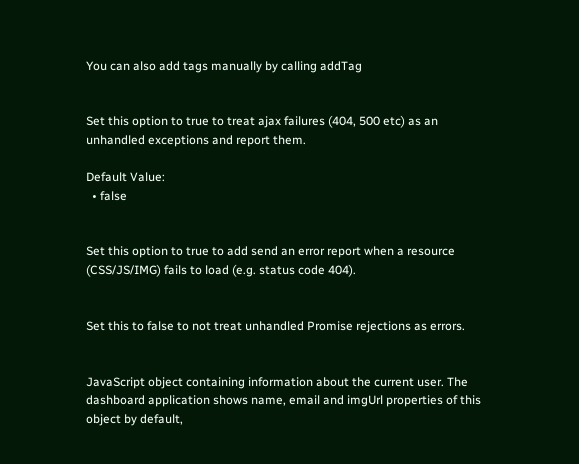You can also add tags manually by calling addTag


Set this option to true to treat ajax failures (404, 500 etc) as an unhandled exceptions and report them.

Default Value:
  • false


Set this option to true to add send an error report when a resource (CSS/JS/IMG) fails to load (e.g. status code 404).


Set this to false to not treat unhandled Promise rejections as errors.


JavaScript object containing information about the current user. The dashboard application shows name, email and imgUrl properties of this object by default,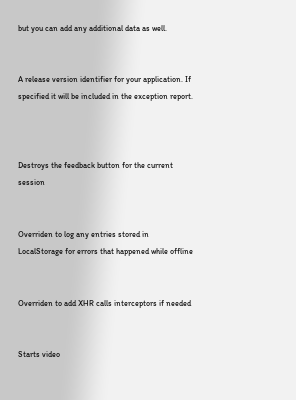but you can add any additional data as well.


A release version identifier for your application. If specified it will be included in the exception report.



Destroys the feedback button for the current session


Overriden to log any entries stored in LocalStorage for errors that happened while offline


Overriden to add XHR calls interceptors if needed


Starts video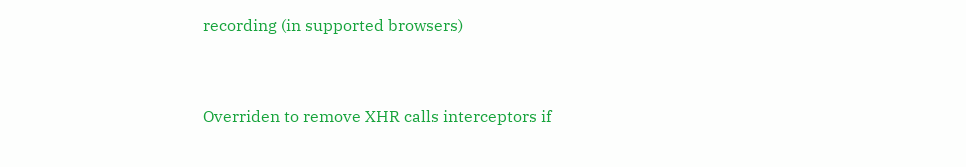recording (in supported browsers)


Overriden to remove XHR calls interceptors if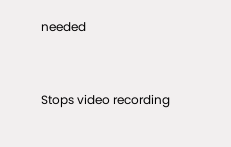needed


Stops video recording